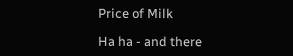Price of Milk

Ha ha - and there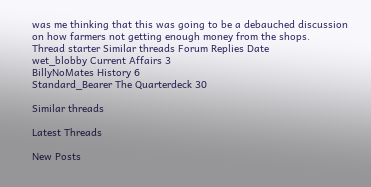was me thinking that this was going to be a debauched discussion on how farmers not getting enough money from the shops.
Thread starter Similar threads Forum Replies Date
wet_blobby Current Affairs 3
BillyNoMates History 6
Standard_Bearer The Quarterdeck 30

Similar threads

Latest Threads

New Posts